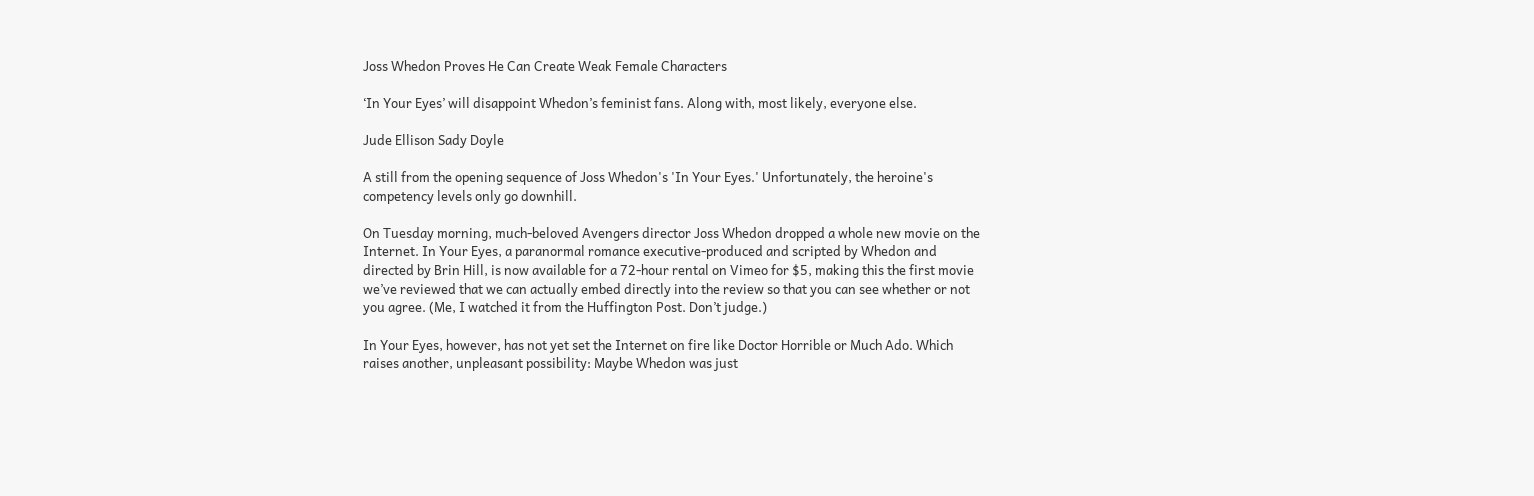Joss Whedon Proves He Can Create Weak Female Characters

‘In Your Eyes’ will disappoint Whedon’s feminist fans. Along with, most likely, everyone else.

Jude Ellison Sady Doyle

A still from the opening sequence of Joss Whedon's 'In Your Eyes.' Unfortunately, the heroine's competency levels only go downhill.

On Tuesday morning, much-beloved Avengers director Joss Whedon dropped a whole new movie on the Internet. In Your Eyes, a paranormal romance executive-produced and scripted by Whedon and directed by Brin Hill, is now available for a 72-hour rental on Vimeo for $5, making this the first movie we’ve reviewed that we can actually embed directly into the review so that you can see whether or not you agree. (Me, I watched it from the Huffington Post. Don’t judge.)

In Your Eyes, however, has not yet set the Internet on fire like Doctor Horrible or Much Ado. Which raises another, unpleasant possibility: Maybe Whedon was just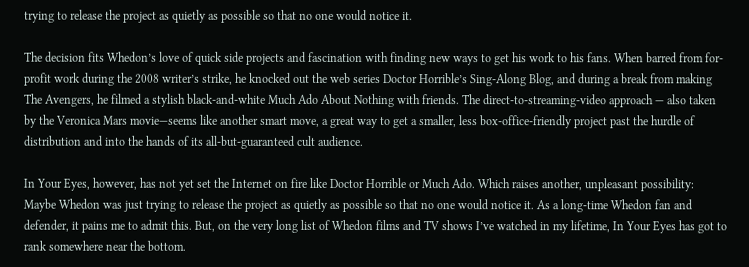trying to release the project as quietly as possible so that no one would notice it.

The decision fits Whedon’s love of quick side projects and fascination with finding new ways to get his work to his fans. When barred from for-profit work during the 2008 writer’s strike, he knocked out the web series Doctor Horrible’s Sing-Along Blog, and during a break from making The Avengers, he filmed a stylish black-and-white Much Ado About Nothing with friends. The direct-to-streaming-video approach — also taken by the Veronica Mars movie—seems like another smart move, a great way to get a smaller, less box-office-friendly project past the hurdle of distribution and into the hands of its all-but-guaranteed cult audience.

In Your Eyes, however, has not yet set the Internet on fire like Doctor Horrible or Much Ado. Which raises another, unpleasant possibility: Maybe Whedon was just trying to release the project as quietly as possible so that no one would notice it. As a long-time Whedon fan and defender, it pains me to admit this. But, on the very long list of Whedon films and TV shows I’ve watched in my lifetime, In Your Eyes has got to rank somewhere near the bottom.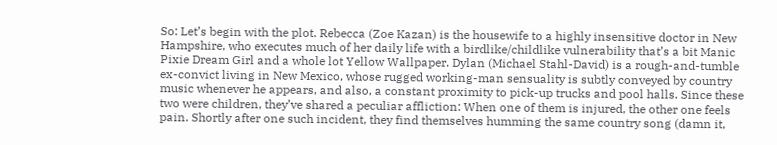So: Let’s begin with the plot. Rebecca (Zoe Kazan) is the housewife to a highly insensitive doctor in New Hampshire, who executes much of her daily life with a birdlike/childlike vulnerability that’s a bit Manic Pixie Dream Girl and a whole lot Yellow Wallpaper. Dylan (Michael Stahl-David) is a rough-and-tumble ex-convict living in New Mexico, whose rugged working-man sensuality is subtly conveyed by country music whenever he appears, and also, a constant proximity to pick-up trucks and pool halls. Since these two were children, they’ve shared a peculiar affliction: When one of them is injured, the other one feels pain. Shortly after one such incident, they find themselves humming the same country song (damn it,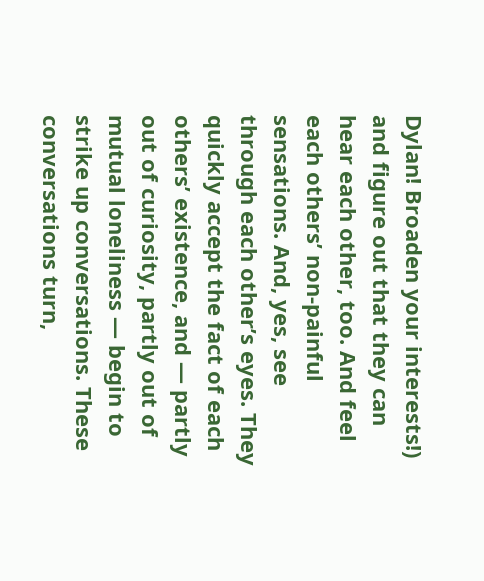Dylan! Broaden your interests!) and figure out that they can hear each other, too. And feel each others’ non-painful sensations. And, yes, see through each other’s eyes. They quickly accept the fact of each others’ existence, and — partly out of curiosity, partly out of mutual loneliness — begin to strike up conversations. These conversations turn,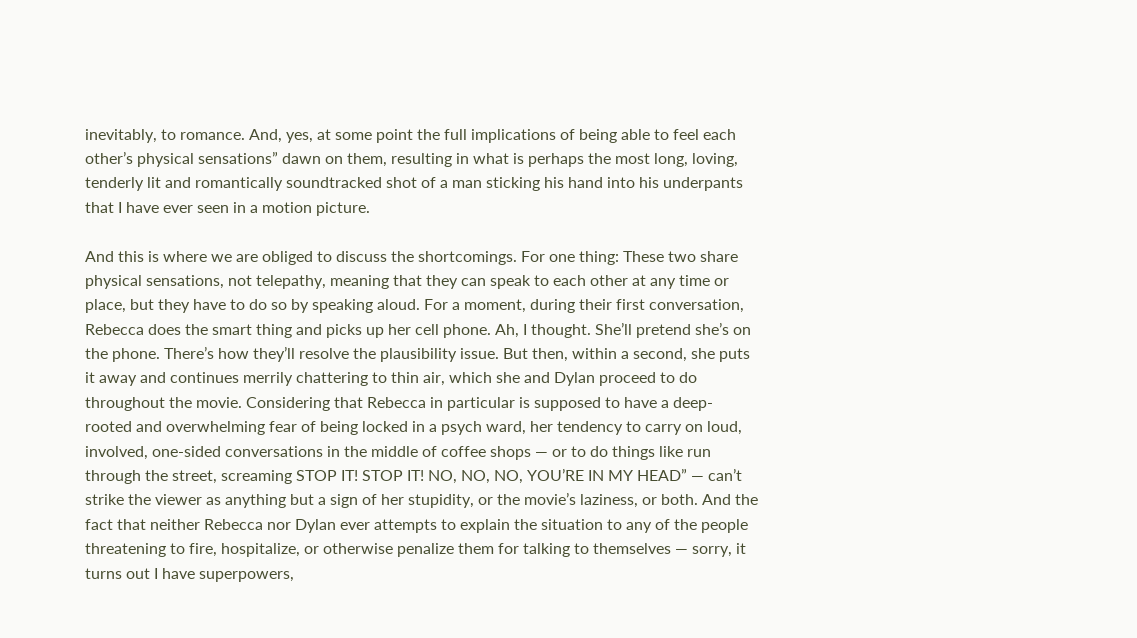inevitably, to romance. And, yes, at some point the full implications of being able to feel each other’s physical sensations” dawn on them, resulting in what is perhaps the most long, loving, tenderly lit and romantically soundtracked shot of a man sticking his hand into his underpants that I have ever seen in a motion picture.

And this is where we are obliged to discuss the shortcomings. For one thing: These two share physical sensations, not telepathy, meaning that they can speak to each other at any time or place, but they have to do so by speaking aloud. For a moment, during their first conversation, Rebecca does the smart thing and picks up her cell phone. Ah, I thought. She’ll pretend she’s on the phone. There’s how they’ll resolve the plausibility issue. But then, within a second, she puts it away and continues merrily chattering to thin air, which she and Dylan proceed to do throughout the movie. Considering that Rebecca in particular is supposed to have a deep-rooted and overwhelming fear of being locked in a psych ward, her tendency to carry on loud, involved, one-sided conversations in the middle of coffee shops — or to do things like run through the street, screaming STOP IT! STOP IT! NO, NO, NO, YOU’RE IN MY HEAD” — can’t strike the viewer as anything but a sign of her stupidity, or the movie’s laziness, or both. And the fact that neither Rebecca nor Dylan ever attempts to explain the situation to any of the people threatening to fire, hospitalize, or otherwise penalize them for talking to themselves — sorry, it turns out I have superpowers,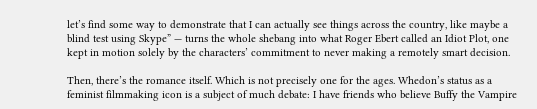let’s find some way to demonstrate that I can actually see things across the country, like maybe a blind test using Skype” — turns the whole shebang into what Roger Ebert called an Idiot Plot, one kept in motion solely by the characters’ commitment to never making a remotely smart decision.

Then, there’s the romance itself. Which is not precisely one for the ages. Whedon’s status as a feminist filmmaking icon is a subject of much debate: I have friends who believe Buffy the Vampire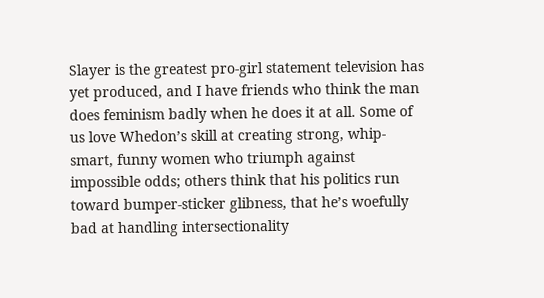Slayer is the greatest pro-girl statement television has yet produced, and I have friends who think the man does feminism badly when he does it at all. Some of us love Whedon’s skill at creating strong, whip-smart, funny women who triumph against impossible odds; others think that his politics run toward bumper-sticker glibness, that he’s woefully bad at handling intersectionality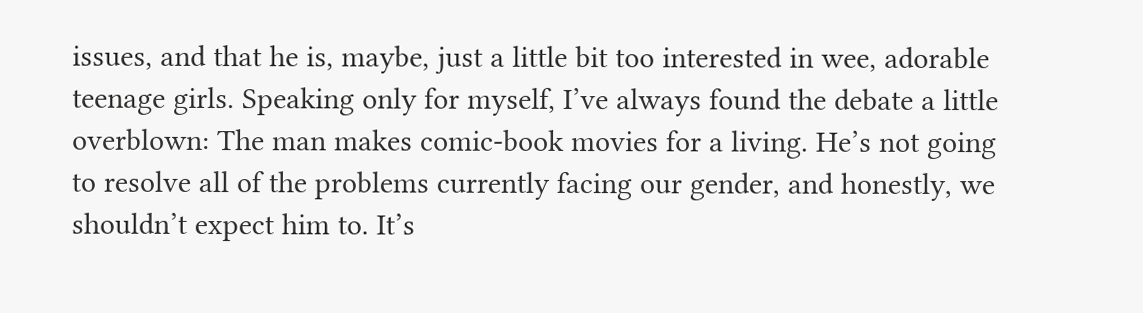issues, and that he is, maybe, just a little bit too interested in wee, adorable teenage girls. Speaking only for myself, I’ve always found the debate a little overblown: The man makes comic-book movies for a living. He’s not going to resolve all of the problems currently facing our gender, and honestly, we shouldn’t expect him to. It’s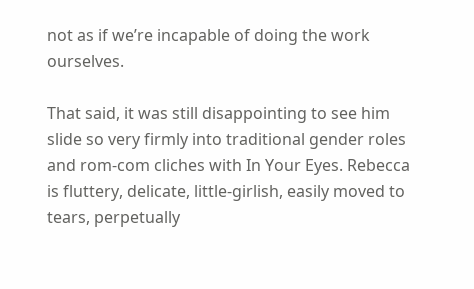not as if we’re incapable of doing the work ourselves.

That said, it was still disappointing to see him slide so very firmly into traditional gender roles and rom-com cliches with In Your Eyes. Rebecca is fluttery, delicate, little-girlish, easily moved to tears, perpetually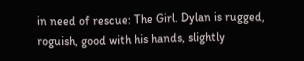in need of rescue: The Girl. Dylan is rugged, roguish, good with his hands, slightly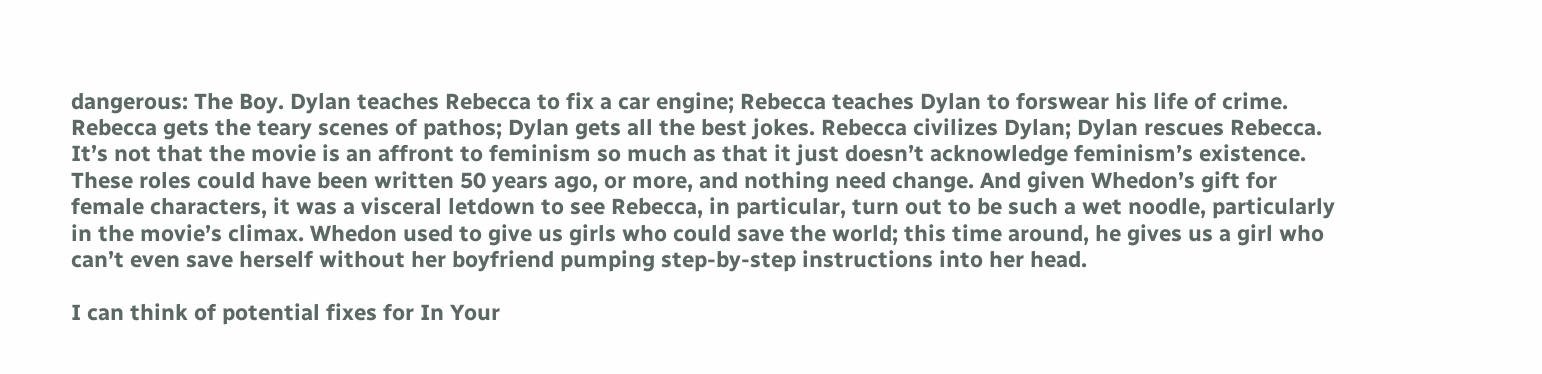dangerous: The Boy. Dylan teaches Rebecca to fix a car engine; Rebecca teaches Dylan to forswear his life of crime. Rebecca gets the teary scenes of pathos; Dylan gets all the best jokes. Rebecca civilizes Dylan; Dylan rescues Rebecca. It’s not that the movie is an affront to feminism so much as that it just doesn’t acknowledge feminism’s existence. These roles could have been written 50 years ago, or more, and nothing need change. And given Whedon’s gift for female characters, it was a visceral letdown to see Rebecca, in particular, turn out to be such a wet noodle, particularly in the movie’s climax. Whedon used to give us girls who could save the world; this time around, he gives us a girl who can’t even save herself without her boyfriend pumping step-by-step instructions into her head.

I can think of potential fixes for In Your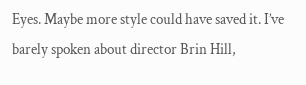Eyes. Maybe more style could have saved it. I’ve barely spoken about director Brin Hill,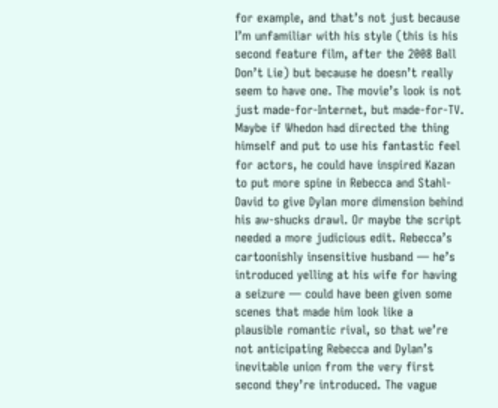for example, and that’s not just because I’m unfamiliar with his style (this is his second feature film, after the 2008 Ball Don’t Lie) but because he doesn’t really seem to have one. The movie’s look is not just made-for-Internet, but made-for-TV. Maybe if Whedon had directed the thing himself and put to use his fantastic feel for actors, he could have inspired Kazan to put more spine in Rebecca and Stahl-David to give Dylan more dimension behind his aw-shucks drawl. Or maybe the script needed a more judicious edit. Rebecca’s cartoonishly insensitive husband — he’s introduced yelling at his wife for having a seizure — could have been given some scenes that made him look like a plausible romantic rival, so that we’re not anticipating Rebecca and Dylan’s inevitable union from the very first second they’re introduced. The vague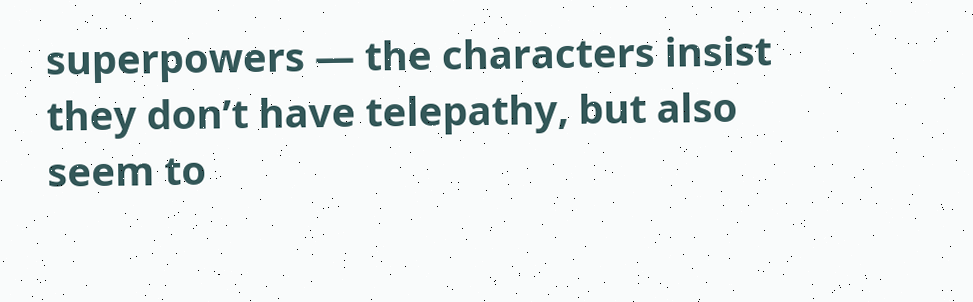superpowers — the characters insist they don’t have telepathy, but also seem to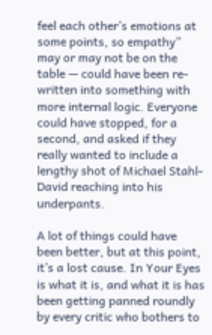feel each other’s emotions at some points, so empathy” may or may not be on the table — could have been re-written into something with more internal logic. Everyone could have stopped, for a second, and asked if they really wanted to include a lengthy shot of Michael Stahl-David reaching into his underpants.

A lot of things could have been better, but at this point, it’s a lost cause. In Your Eyes is what it is, and what it is has been getting panned roundly by every critic who bothers to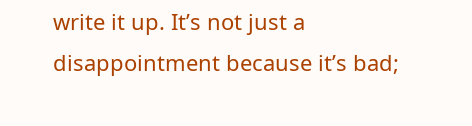write it up. It’s not just a disappointment because it’s bad;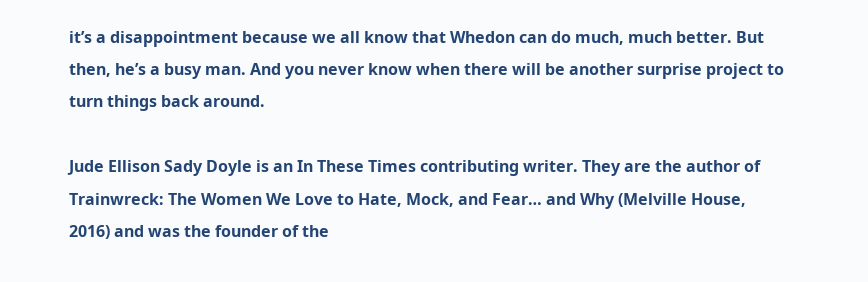it’s a disappointment because we all know that Whedon can do much, much better. But then, he’s a busy man. And you never know when there will be another surprise project to turn things back around.

Jude Ellison Sady Doyle is an In These Times contributing writer. They are the author of Trainwreck: The Women We Love to Hate, Mock, and Fear… and Why (Melville House, 2016) and was the founder of the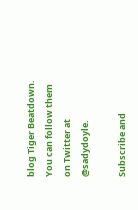blog Tiger Beatdown. You can follow them on Twitter at @sadydoyle.

Subscribe and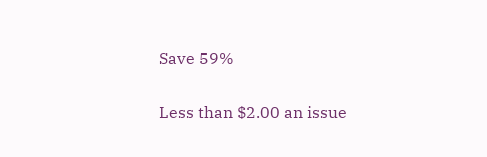Save 59%

Less than $2.00 an issue